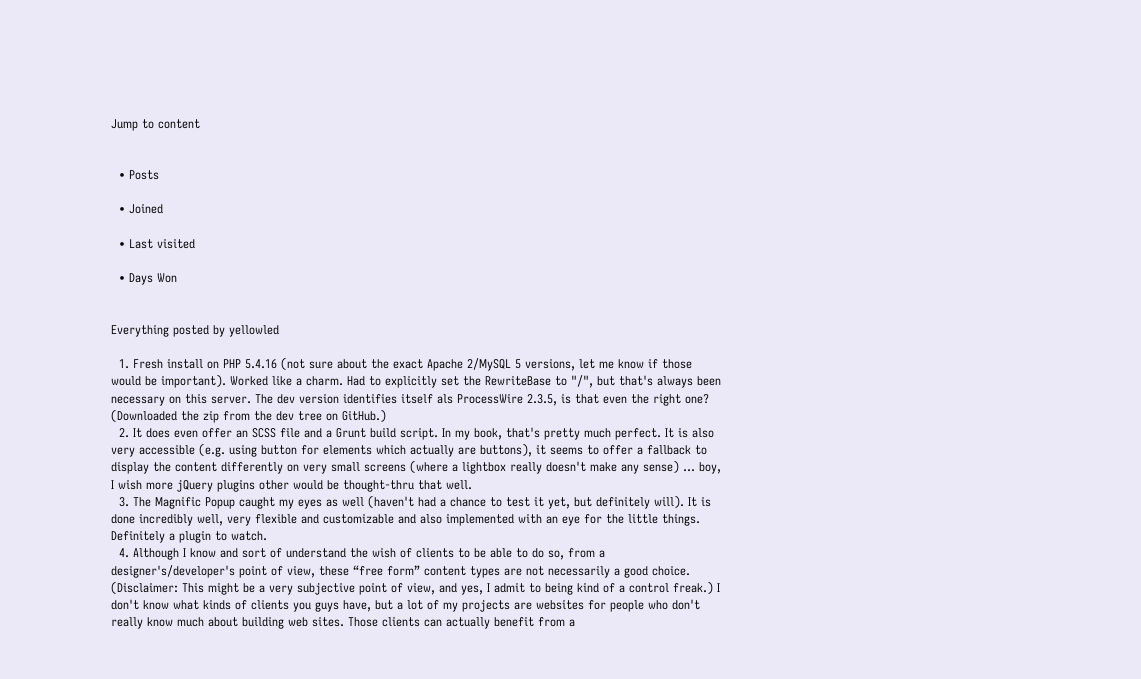Jump to content


  • Posts

  • Joined

  • Last visited

  • Days Won


Everything posted by yellowled

  1. Fresh install on PHP 5.4.16 (not sure about the exact Apache 2/MySQL 5 versions, let me know if those would be important). Worked like a charm. Had to explicitly set the RewriteBase to "/", but that's always been necessary on this server. The dev version identifies itself als ProcessWire 2.3.5, is that even the right one? (Downloaded the zip from the dev tree on GitHub.)
  2. It does even offer an SCSS file and a Grunt build script. In my book, that's pretty much perfect. It is also very accessible (e.g. using button for elements which actually are buttons), it seems to offer a fallback to display the content differently on very small screens (where a lightbox really doesn't make any sense) … boy, I wish more jQuery plugins other would be thought-thru that well.
  3. The Magnific Popup caught my eyes as well (haven't had a chance to test it yet, but definitely will). It is done incredibly well, very flexible and customizable and also implemented with an eye for the little things. Definitely a plugin to watch.
  4. Although I know and sort of understand the wish of clients to be able to do so, from a designer's/developer's point of view, these “free form” content types are not necessarily a good choice. (Disclaimer: This might be a very subjective point of view, and yes, I admit to being kind of a control freak.) I don't know what kinds of clients you guys have, but a lot of my projects are websites for people who don't really know much about building web sites. Those clients can actually benefit from a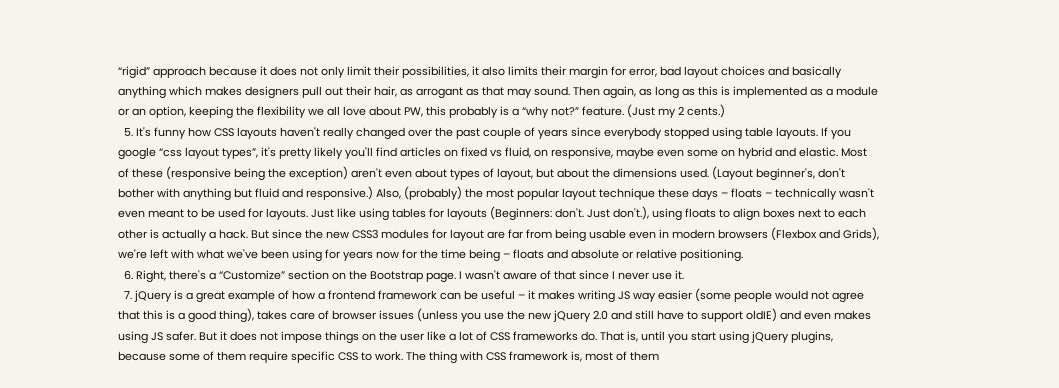“rigid” approach because it does not only limit their possibilities, it also limits their margin for error, bad layout choices and basically anything which makes designers pull out their hair, as arrogant as that may sound. Then again, as long as this is implemented as a module or an option, keeping the flexibility we all love about PW, this probably is a “why not?” feature. (Just my 2 cents.)
  5. It's funny how CSS layouts haven't really changed over the past couple of years since everybody stopped using table layouts. If you google “css layout types”, it's pretty likely you'll find articles on fixed vs fluid, on responsive, maybe even some on hybrid and elastic. Most of these (responsive being the exception) aren't even about types of layout, but about the dimensions used. (Layout beginner's, don't bother with anything but fluid and responsive.) Also, (probably) the most popular layout technique these days – floats – technically wasn't even meant to be used for layouts. Just like using tables for layouts (Beginners: don't. Just don't.), using floats to align boxes next to each other is actually a hack. But since the new CSS3 modules for layout are far from being usable even in modern browsers (Flexbox and Grids), we're left with what we've been using for years now for the time being – floats and absolute or relative positioning.
  6. Right, there's a “Customize” section on the Bootstrap page. I wasn't aware of that since I never use it.
  7. jQuery is a great example of how a frontend framework can be useful – it makes writing JS way easier (some people would not agree that this is a good thing), takes care of browser issues (unless you use the new jQuery 2.0 and still have to support oldIE) and even makes using JS safer. But it does not impose things on the user like a lot of CSS frameworks do. That is, until you start using jQuery plugins, because some of them require specific CSS to work. The thing with CSS framework is, most of them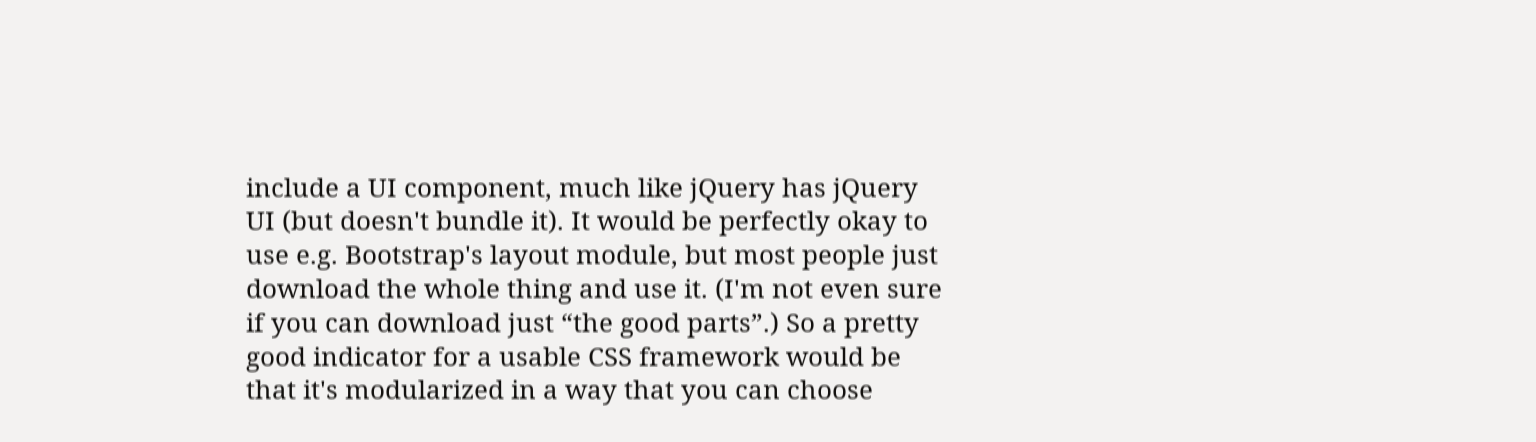include a UI component, much like jQuery has jQuery UI (but doesn't bundle it). It would be perfectly okay to use e.g. Bootstrap's layout module, but most people just download the whole thing and use it. (I'm not even sure if you can download just “the good parts”.) So a pretty good indicator for a usable CSS framework would be that it's modularized in a way that you can choose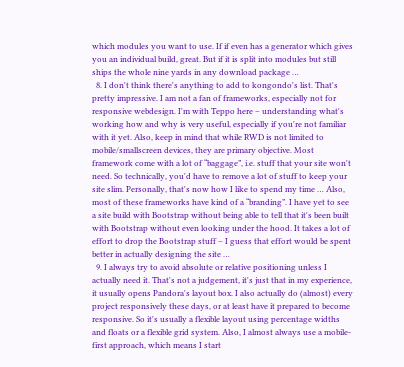which modules you want to use. If if even has a generator which gives you an individual build, great. But if it is split into modules but still ships the whole nine yards in any download package …
  8. I don't think there's anything to add to kongondo's list. That's pretty impressive. I am not a fan of frameworks, especially not for responsive webdesign. I'm with Teppo here – understanding what's working how and why is very useful, especially if you're not familiar with it yet. Also, keep in mind that while RWD is not limited to mobile/smallscreen devices, they are primary objective. Most framework come with a lot of “baggage”, i.e. stuff that your site won't need. So technically, you'd have to remove a lot of stuff to keep your site slim. Personally, that's now how I like to spend my time … Also, most of these frameworks have kind of a “branding”. I have yet to see a site build with Bootstrap without being able to tell that it's been built with Bootstrap without even looking under the hood. It takes a lot of effort to drop the Bootstrap stuff – I guess that effort would be spent better in actually designing the site …
  9. I always try to avoid absolute or relative positioning unless I actually need it. That's not a judgement, it's just that in my experience, it usually opens Pandora's layout box. I also actually do (almost) every project responsively these days, or at least have it prepared to become responsive. So it's usually a flexible layout using percentage widths and floats or a flexible grid system. Also, I almost always use a mobile-first approach, which means I start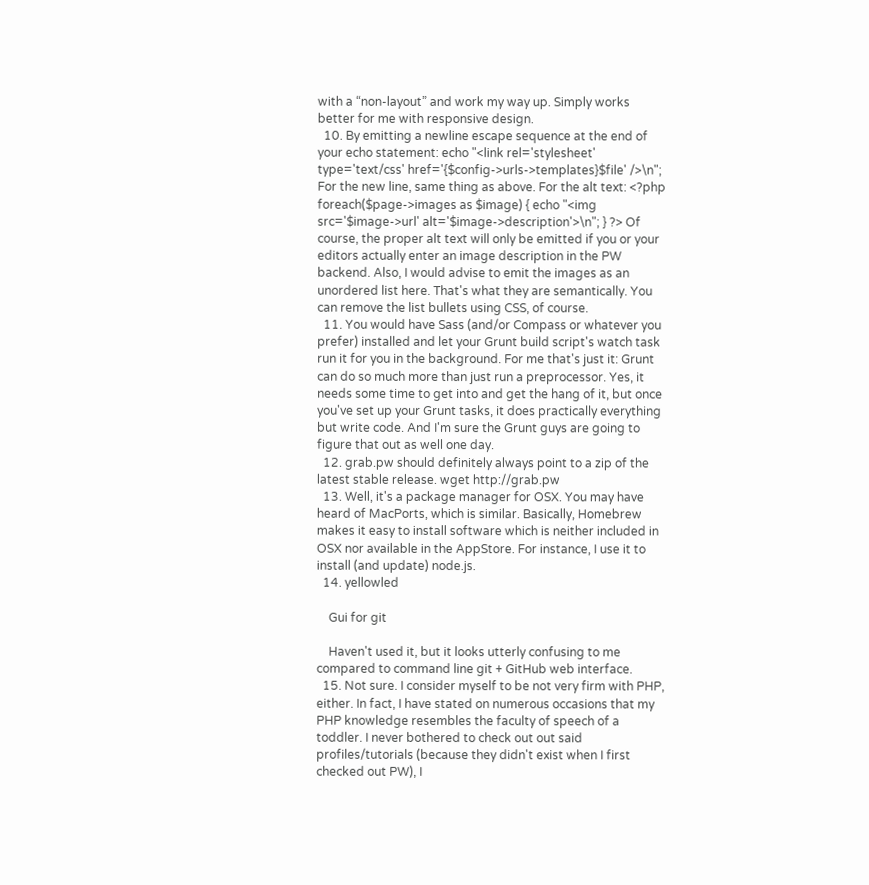with a “non-layout” and work my way up. Simply works better for me with responsive design.
  10. By emitting a newline escape sequence at the end of your echo statement: echo "<link rel='stylesheet' type='text/css' href='{$config->urls->templates}$file' />\n"; For the new line, same thing as above. For the alt text: <?php foreach($page->images as $image) { echo "<img src='$image->url' alt='$image->description'>\n"; } ?> Of course, the proper alt text will only be emitted if you or your editors actually enter an image description in the PW backend. Also, I would advise to emit the images as an unordered list here. That's what they are semantically. You can remove the list bullets using CSS, of course.
  11. You would have Sass (and/or Compass or whatever you prefer) installed and let your Grunt build script's watch task run it for you in the background. For me that's just it: Grunt can do so much more than just run a preprocessor. Yes, it needs some time to get into and get the hang of it, but once you've set up your Grunt tasks, it does practically everything but write code. And I'm sure the Grunt guys are going to figure that out as well one day.
  12. grab.pw should definitely always point to a zip of the latest stable release. wget http://grab.pw
  13. Well, it's a package manager for OSX. You may have heard of MacPorts, which is similar. Basically, Homebrew makes it easy to install software which is neither included in OSX nor available in the AppStore. For instance, I use it to install (and update) node.js.
  14. yellowled

    Gui for git

    Haven't used it, but it looks utterly confusing to me compared to command line git + GitHub web interface.
  15. Not sure. I consider myself to be not very firm with PHP, either. In fact, I have stated on numerous occasions that my PHP knowledge resembles the faculty of speech of a toddler. I never bothered to check out out said profiles/tutorials (because they didn't exist when I first checked out PW), I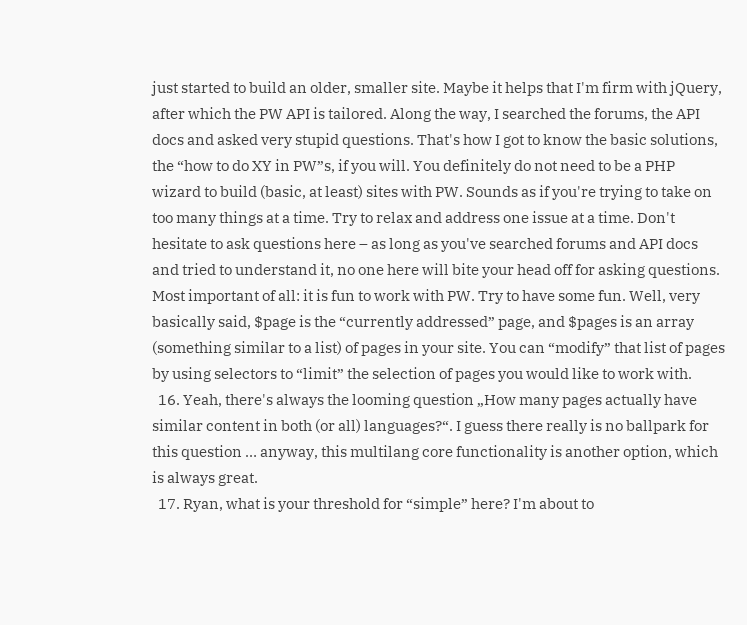just started to build an older, smaller site. Maybe it helps that I'm firm with jQuery, after which the PW API is tailored. Along the way, I searched the forums, the API docs and asked very stupid questions. That's how I got to know the basic solutions, the “how to do XY in PW”s, if you will. You definitely do not need to be a PHP wizard to build (basic, at least) sites with PW. Sounds as if you're trying to take on too many things at a time. Try to relax and address one issue at a time. Don't hesitate to ask questions here – as long as you've searched forums and API docs and tried to understand it, no one here will bite your head off for asking questions. Most important of all: it is fun to work with PW. Try to have some fun. Well, very basically said, $page is the “currently addressed” page, and $pages is an array (something similar to a list) of pages in your site. You can “modify” that list of pages by using selectors to “limit” the selection of pages you would like to work with.
  16. Yeah, there's always the looming question „How many pages actually have similar content in both (or all) languages?“. I guess there really is no ballpark for this question … anyway, this multilang core functionality is another option, which is always great.
  17. Ryan, what is your threshold for “simple” here? I'm about to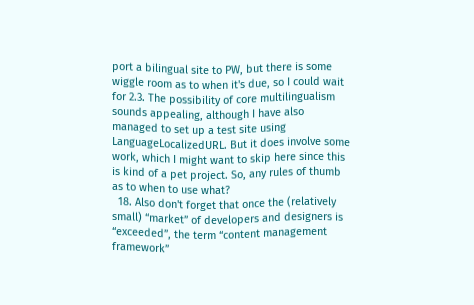port a bilingual site to PW, but there is some wiggle room as to when it's due, so I could wait for 2.3. The possibility of core multilingualism sounds appealing, although I have also managed to set up a test site using LanguageLocalizedURL. But it does involve some work, which I might want to skip here since this is kind of a pet project. So, any rules of thumb as to when to use what?
  18. Also don't forget that once the (relatively small) “market” of developers and designers is “exceeded”, the term “content management framework”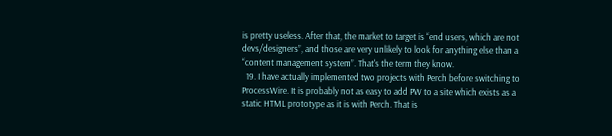is pretty useless. After that, the market to target is “end users, which are not devs/designers”, and those are very unlikely to look for anything else than a “content management system”. That's the term they know.
  19. I have actually implemented two projects with Perch before switching to ProcessWire. It is probably not as easy to add PW to a site which exists as a static HTML prototype as it is with Perch. That is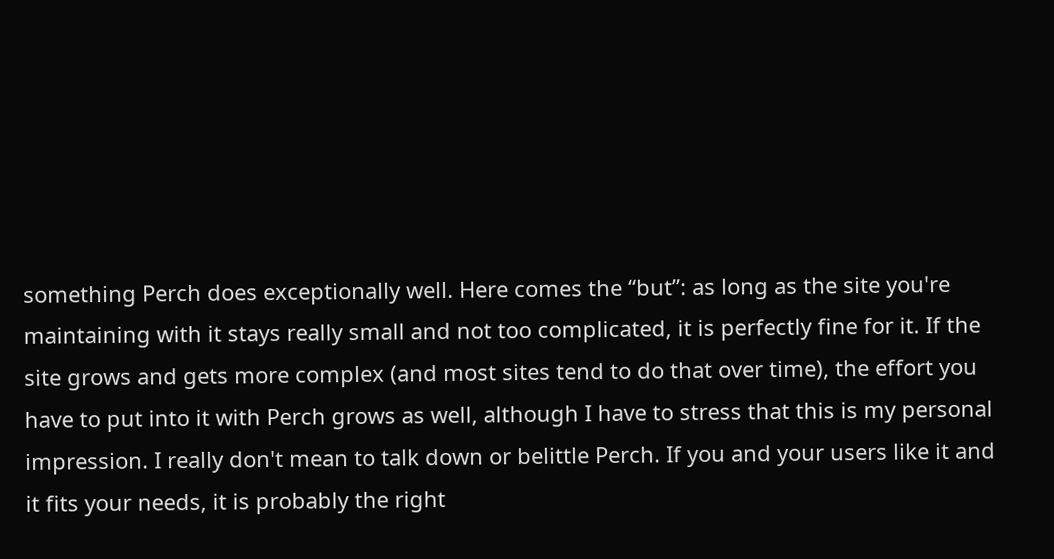something Perch does exceptionally well. Here comes the “but”: as long as the site you're maintaining with it stays really small and not too complicated, it is perfectly fine for it. If the site grows and gets more complex (and most sites tend to do that over time), the effort you have to put into it with Perch grows as well, although I have to stress that this is my personal impression. I really don't mean to talk down or belittle Perch. If you and your users like it and it fits your needs, it is probably the right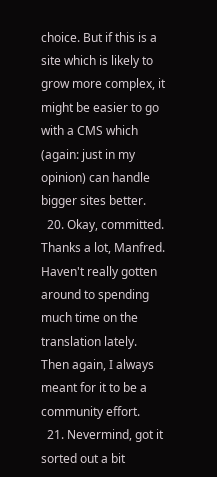choice. But if this is a site which is likely to grow more complex, it might be easier to go with a CMS which (again: just in my opinion) can handle bigger sites better.
  20. Okay, committed. Thanks a lot, Manfred. Haven't really gotten around to spending much time on the translation lately. Then again, I always meant for it to be a community effort.
  21. Nevermind, got it sorted out a bit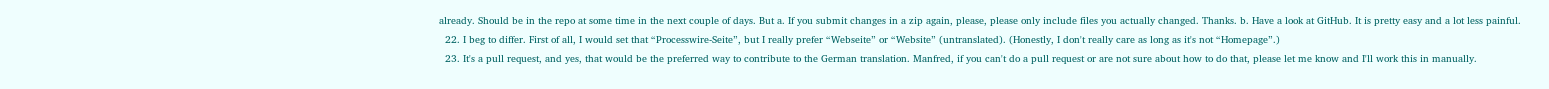already. Should be in the repo at some time in the next couple of days. But a. If you submit changes in a zip again, please, please only include files you actually changed. Thanks. b. Have a look at GitHub. It is pretty easy and a lot less painful.
  22. I beg to differ. First of all, I would set that “Processwire-Seite”, but I really prefer “Webseite” or “Website” (untranslated). (Honestly, I don't really care as long as it's not “Homepage”.)
  23. It's a pull request, and yes, that would be the preferred way to contribute to the German translation. Manfred, if you can't do a pull request or are not sure about how to do that, please let me know and I'll work this in manually.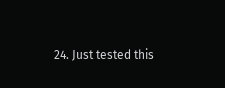24. Just tested this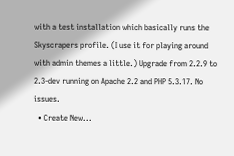with a test installation which basically runs the Skyscrapers profile. (I use it for playing around with admin themes a little.) Upgrade from 2.2.9 to 2.3-dev running on Apache 2.2 and PHP 5.3.17. No issues.
  • Create New...